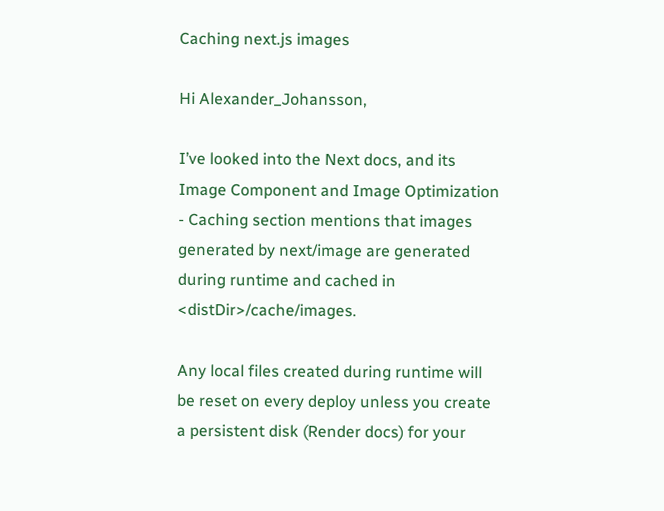Caching next.js images

Hi Alexander_Johansson,

I’ve looked into the Next docs, and its Image Component and Image Optimization - Caching section mentions that images generated by next/image are generated during runtime and cached in <distDir>/cache/images.

Any local files created during runtime will be reset on every deploy unless you create a persistent disk (Render docs) for your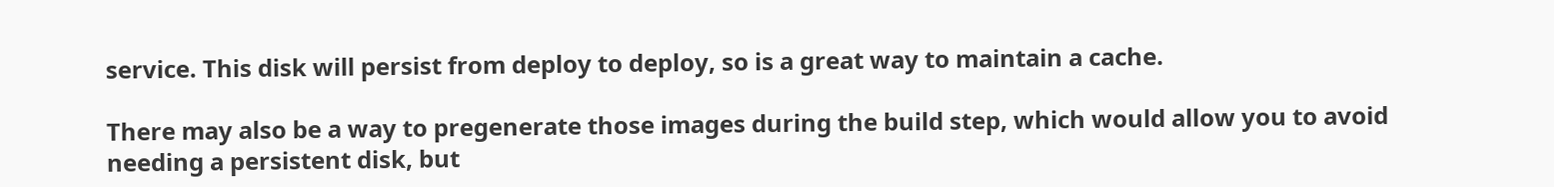service. This disk will persist from deploy to deploy, so is a great way to maintain a cache.

There may also be a way to pregenerate those images during the build step, which would allow you to avoid needing a persistent disk, but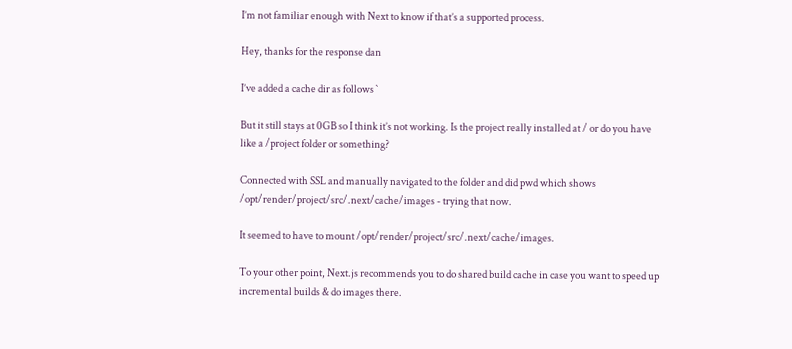I’m not familiar enough with Next to know if that’s a supported process.

Hey, thanks for the response dan

I’ve added a cache dir as follows `

But it still stays at 0GB so I think it’s not working. Is the project really installed at / or do you have like a /project folder or something?

Connected with SSL and manually navigated to the folder and did pwd which shows /opt/render/project/src/.next/cache/images - trying that now.

It seemed to have to mount /opt/render/project/src/.next/cache/images.

To your other point, Next.js recommends you to do shared build cache in case you want to speed up incremental builds & do images there.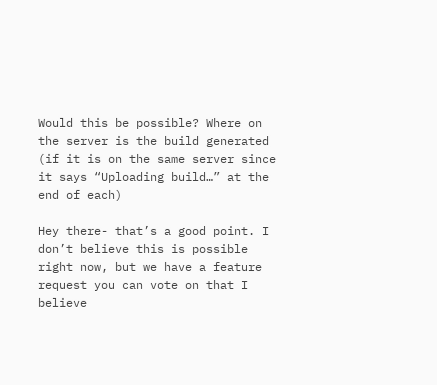Would this be possible? Where on the server is the build generated (if it is on the same server since it says “Uploading build…” at the end of each)

Hey there- that’s a good point. I don’t believe this is possible right now, but we have a feature request you can vote on that I believe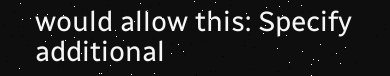would allow this: Specify additional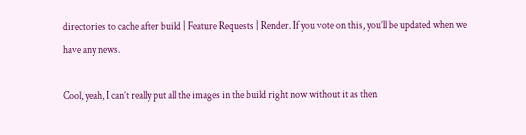directories to cache after build | Feature Requests | Render. If you vote on this, you’ll be updated when we have any news.

Cool, yeah, I can’t really put all the images in the build right now without it as then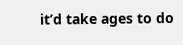it’d take ages to do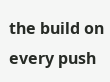the build on every push